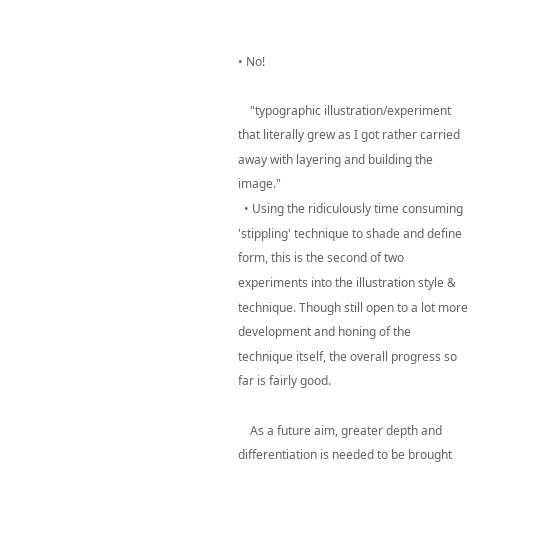• No!

    "typographic illustration/experiment that literally grew as I got rather carried away with layering and building the image."
  • Using the ridiculously time consuming 'stippling' technique to shade and define form, this is the second of two experiments into the illustration style & technique. Though still open to a lot more development and honing of the technique itself, the overall progress so far is fairly good.

    As a future aim, greater depth and differentiation is needed to be brought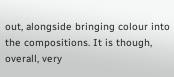out, alongside bringing colour into the compositions. It is though, overall, very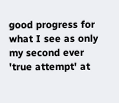good progress for what I see as only my second ever 'true attempt' at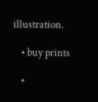illustration.

    • buy prints

    •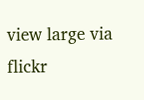view large via flickr